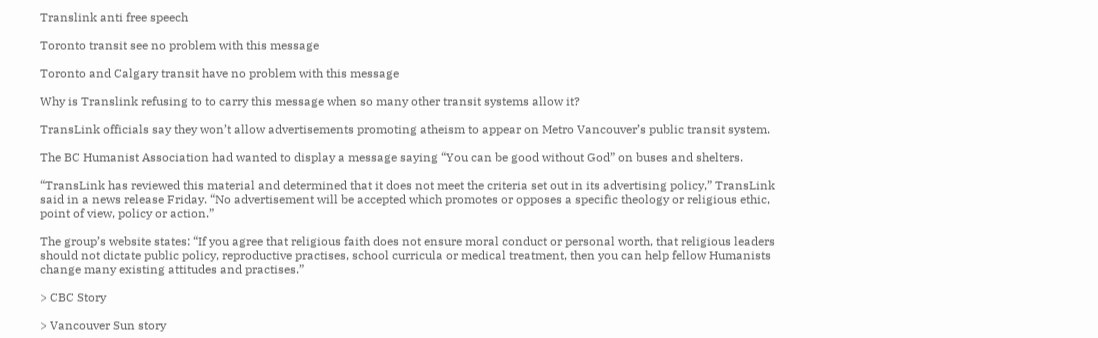Translink anti free speech

Toronto transit see no problem with this message

Toronto and Calgary transit have no problem with this message

Why is Translink refusing to to carry this message when so many other transit systems allow it?

TransLink officials say they won’t allow advertisements promoting atheism to appear on Metro Vancouver’s public transit system.

The BC Humanist Association had wanted to display a message saying “You can be good without God” on buses and shelters.

“TransLink has reviewed this material and determined that it does not meet the criteria set out in its advertising policy,” TransLink said in a news release Friday. “No advertisement will be accepted which promotes or opposes a specific theology or religious ethic, point of view, policy or action.”

The group’s website states: “If you agree that religious faith does not ensure moral conduct or personal worth, that religious leaders should not dictate public policy, reproductive practises, school curricula or medical treatment, then you can help fellow Humanists change many existing attitudes and practises.”

> CBC Story

> Vancouver Sun story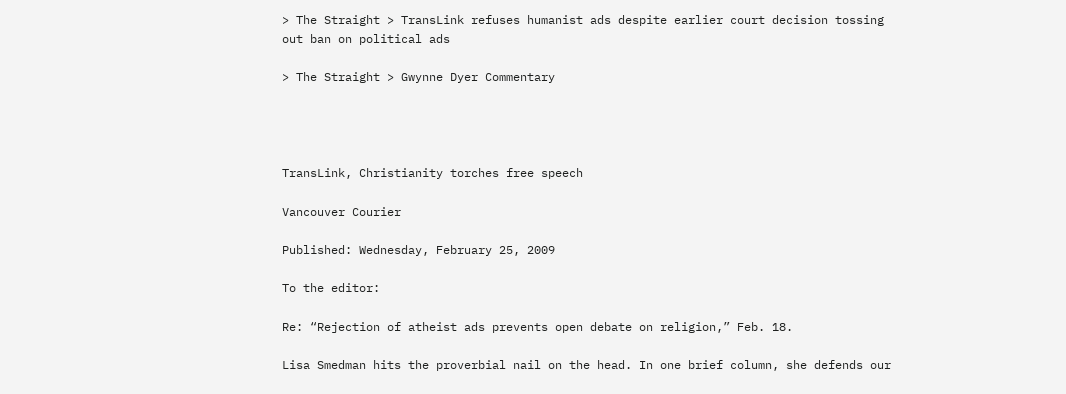> The Straight > TransLink refuses humanist ads despite earlier court decision tossing out ban on political ads

> The Straight > Gwynne Dyer Commentary




TransLink, Christianity torches free speech

Vancouver Courier

Published: Wednesday, February 25, 2009

To the editor:

Re: “Rejection of atheist ads prevents open debate on religion,” Feb. 18.

Lisa Smedman hits the proverbial nail on the head. In one brief column, she defends our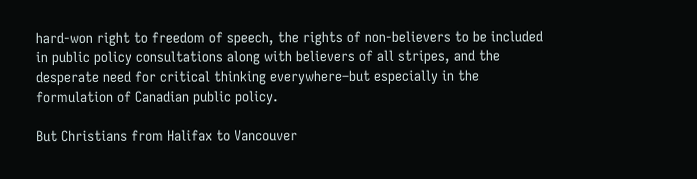hard-won right to freedom of speech, the rights of non-believers to be included in public policy consultations along with believers of all stripes, and the desperate need for critical thinking everywhere–but especially in the formulation of Canadian public policy.

But Christians from Halifax to Vancouver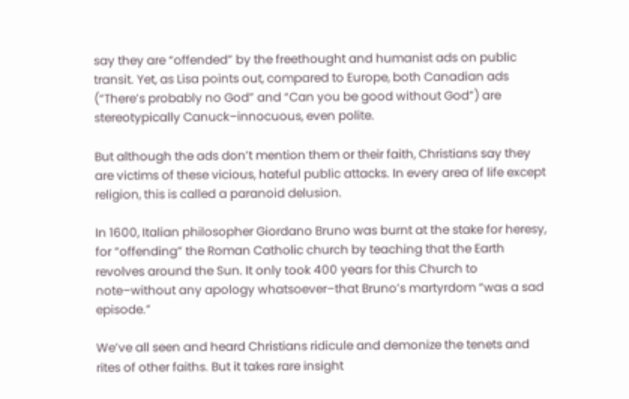say they are “offended” by the freethought and humanist ads on public transit. Yet, as Lisa points out, compared to Europe, both Canadian ads (“There’s probably no God” and “Can you be good without God”) are stereotypically Canuck–innocuous, even polite.

But although the ads don’t mention them or their faith, Christians say they are victims of these vicious, hateful public attacks. In every area of life except religion, this is called a paranoid delusion.

In 1600, Italian philosopher Giordano Bruno was burnt at the stake for heresy, for “offending” the Roman Catholic church by teaching that the Earth revolves around the Sun. It only took 400 years for this Church to note–without any apology whatsoever–that Bruno’s martyrdom “was a sad episode.”

We’ve all seen and heard Christians ridicule and demonize the tenets and rites of other faiths. But it takes rare insight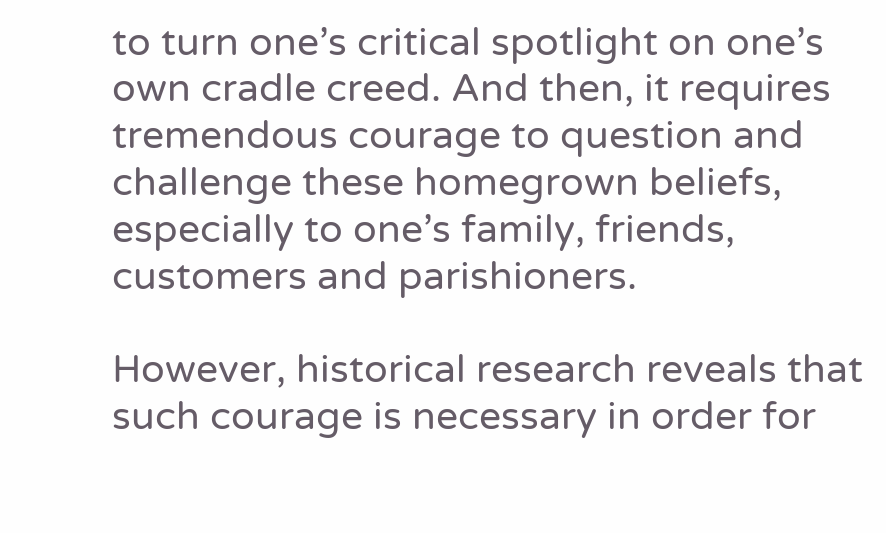to turn one’s critical spotlight on one’s own cradle creed. And then, it requires tremendous courage to question and challenge these homegrown beliefs, especially to one’s family, friends, customers and parishioners.

However, historical research reveals that such courage is necessary in order for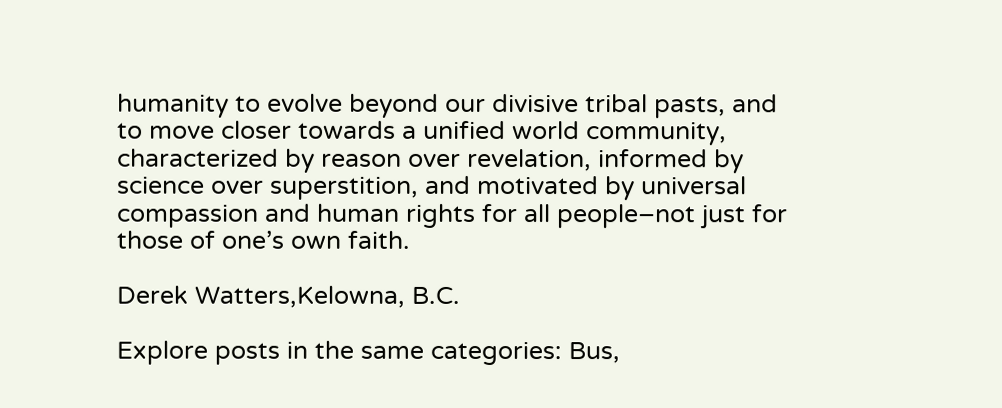humanity to evolve beyond our divisive tribal pasts, and to move closer towards a unified world community, characterized by reason over revelation, informed by science over superstition, and motivated by universal compassion and human rights for all people–not just for those of one’s own faith.

Derek Watters,Kelowna, B.C.

Explore posts in the same categories: Bus,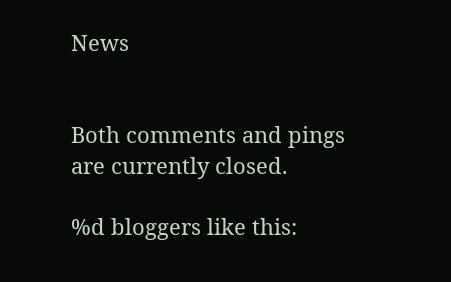News


Both comments and pings are currently closed.

%d bloggers like this: